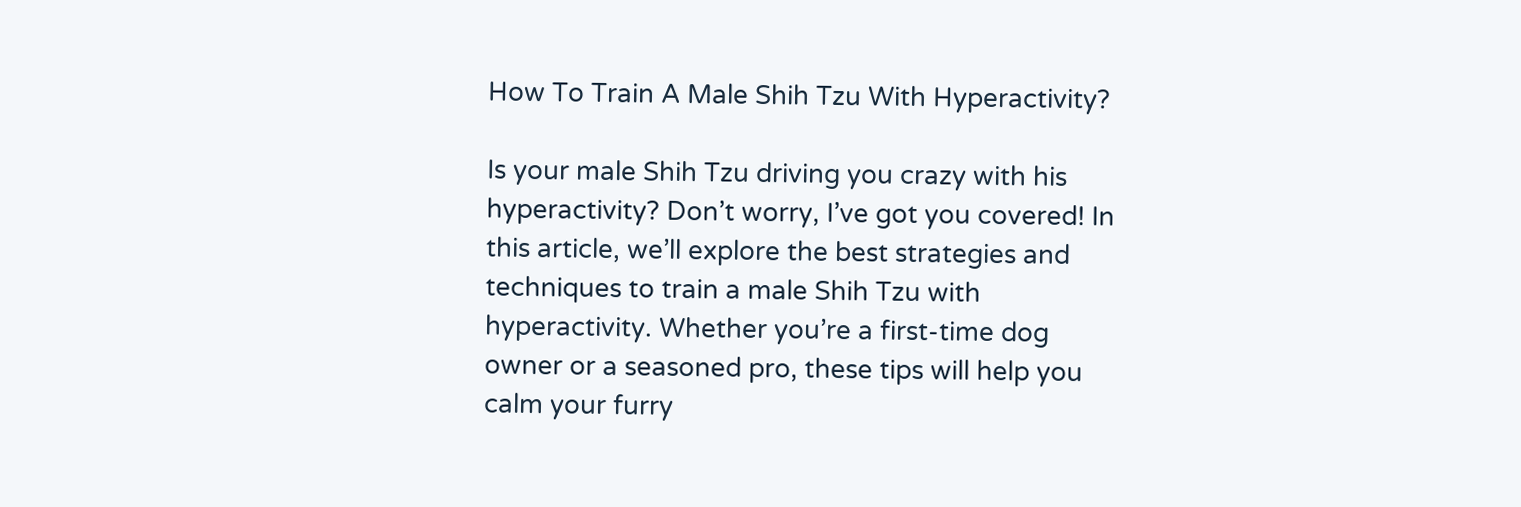How To Train A Male Shih Tzu With Hyperactivity?

Is your male Shih Tzu driving you crazy with his hyperactivity? Don’t worry, I’ve got you covered! In this article, we’ll explore the best strategies and techniques to train a male Shih Tzu with hyperactivity. Whether you’re a first-time dog owner or a seasoned pro, these tips will help you calm your furry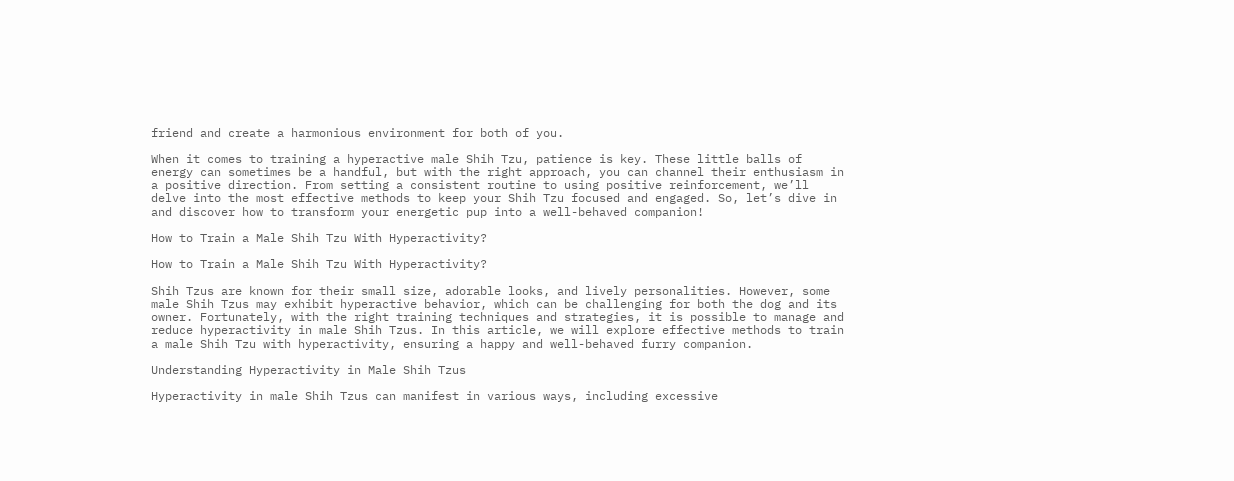friend and create a harmonious environment for both of you.

When it comes to training a hyperactive male Shih Tzu, patience is key. These little balls of energy can sometimes be a handful, but with the right approach, you can channel their enthusiasm in a positive direction. From setting a consistent routine to using positive reinforcement, we’ll delve into the most effective methods to keep your Shih Tzu focused and engaged. So, let’s dive in and discover how to transform your energetic pup into a well-behaved companion!

How to Train a Male Shih Tzu With Hyperactivity?

How to Train a Male Shih Tzu With Hyperactivity?

Shih Tzus are known for their small size, adorable looks, and lively personalities. However, some male Shih Tzus may exhibit hyperactive behavior, which can be challenging for both the dog and its owner. Fortunately, with the right training techniques and strategies, it is possible to manage and reduce hyperactivity in male Shih Tzus. In this article, we will explore effective methods to train a male Shih Tzu with hyperactivity, ensuring a happy and well-behaved furry companion.

Understanding Hyperactivity in Male Shih Tzus

Hyperactivity in male Shih Tzus can manifest in various ways, including excessive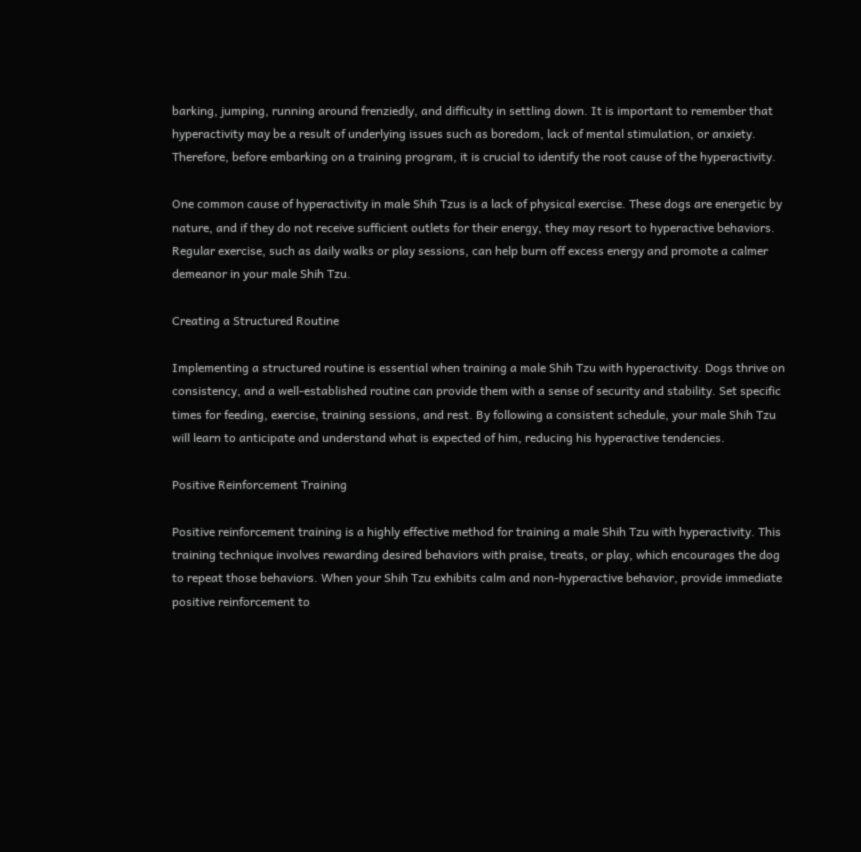barking, jumping, running around frenziedly, and difficulty in settling down. It is important to remember that hyperactivity may be a result of underlying issues such as boredom, lack of mental stimulation, or anxiety. Therefore, before embarking on a training program, it is crucial to identify the root cause of the hyperactivity.

One common cause of hyperactivity in male Shih Tzus is a lack of physical exercise. These dogs are energetic by nature, and if they do not receive sufficient outlets for their energy, they may resort to hyperactive behaviors. Regular exercise, such as daily walks or play sessions, can help burn off excess energy and promote a calmer demeanor in your male Shih Tzu.

Creating a Structured Routine

Implementing a structured routine is essential when training a male Shih Tzu with hyperactivity. Dogs thrive on consistency, and a well-established routine can provide them with a sense of security and stability. Set specific times for feeding, exercise, training sessions, and rest. By following a consistent schedule, your male Shih Tzu will learn to anticipate and understand what is expected of him, reducing his hyperactive tendencies.

Positive Reinforcement Training

Positive reinforcement training is a highly effective method for training a male Shih Tzu with hyperactivity. This training technique involves rewarding desired behaviors with praise, treats, or play, which encourages the dog to repeat those behaviors. When your Shih Tzu exhibits calm and non-hyperactive behavior, provide immediate positive reinforcement to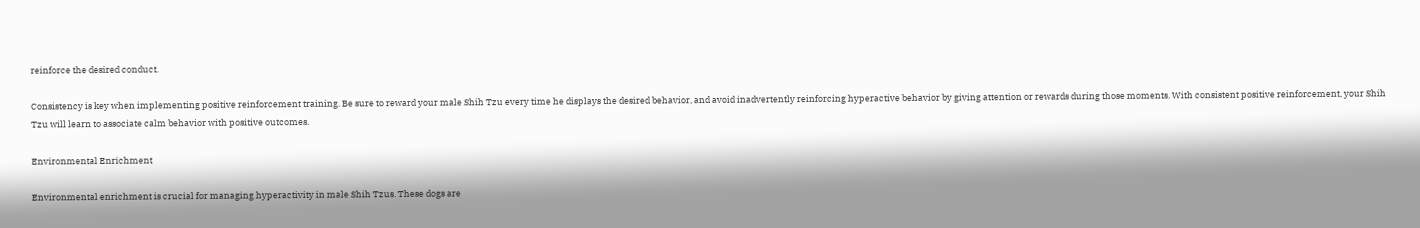reinforce the desired conduct.

Consistency is key when implementing positive reinforcement training. Be sure to reward your male Shih Tzu every time he displays the desired behavior, and avoid inadvertently reinforcing hyperactive behavior by giving attention or rewards during those moments. With consistent positive reinforcement, your Shih Tzu will learn to associate calm behavior with positive outcomes.

Environmental Enrichment

Environmental enrichment is crucial for managing hyperactivity in male Shih Tzus. These dogs are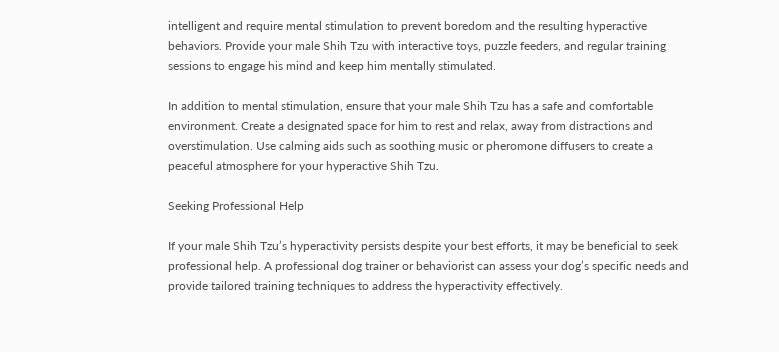intelligent and require mental stimulation to prevent boredom and the resulting hyperactive behaviors. Provide your male Shih Tzu with interactive toys, puzzle feeders, and regular training sessions to engage his mind and keep him mentally stimulated.

In addition to mental stimulation, ensure that your male Shih Tzu has a safe and comfortable environment. Create a designated space for him to rest and relax, away from distractions and overstimulation. Use calming aids such as soothing music or pheromone diffusers to create a peaceful atmosphere for your hyperactive Shih Tzu.

Seeking Professional Help

If your male Shih Tzu’s hyperactivity persists despite your best efforts, it may be beneficial to seek professional help. A professional dog trainer or behaviorist can assess your dog’s specific needs and provide tailored training techniques to address the hyperactivity effectively.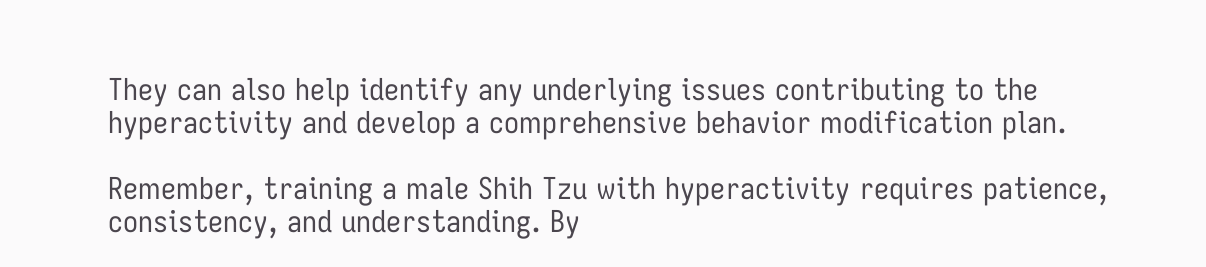They can also help identify any underlying issues contributing to the hyperactivity and develop a comprehensive behavior modification plan.

Remember, training a male Shih Tzu with hyperactivity requires patience, consistency, and understanding. By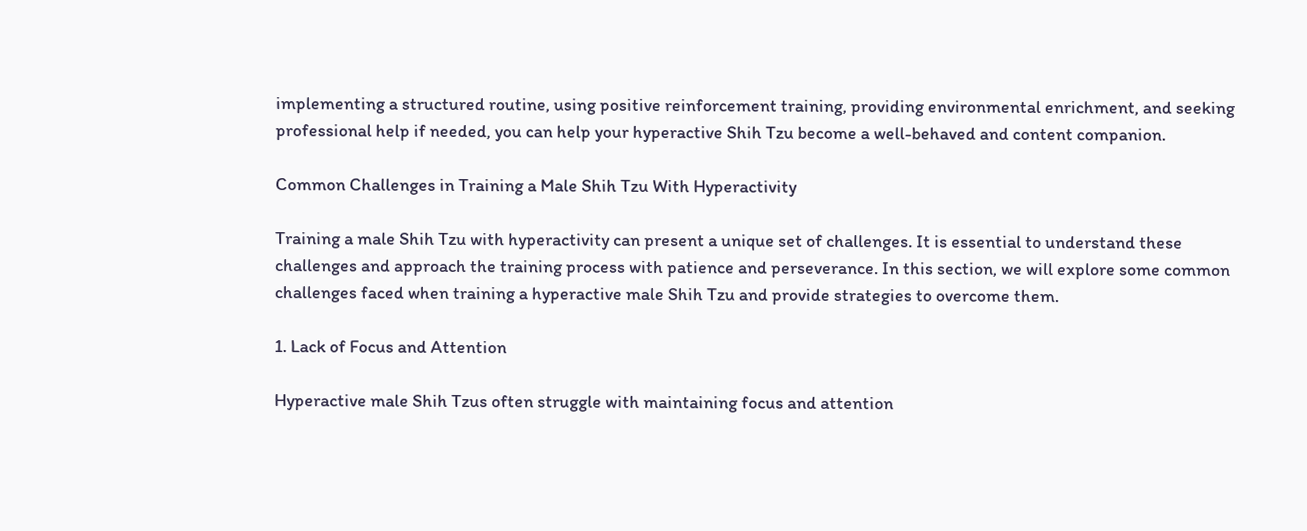implementing a structured routine, using positive reinforcement training, providing environmental enrichment, and seeking professional help if needed, you can help your hyperactive Shih Tzu become a well-behaved and content companion.

Common Challenges in Training a Male Shih Tzu With Hyperactivity

Training a male Shih Tzu with hyperactivity can present a unique set of challenges. It is essential to understand these challenges and approach the training process with patience and perseverance. In this section, we will explore some common challenges faced when training a hyperactive male Shih Tzu and provide strategies to overcome them.

1. Lack of Focus and Attention

Hyperactive male Shih Tzus often struggle with maintaining focus and attention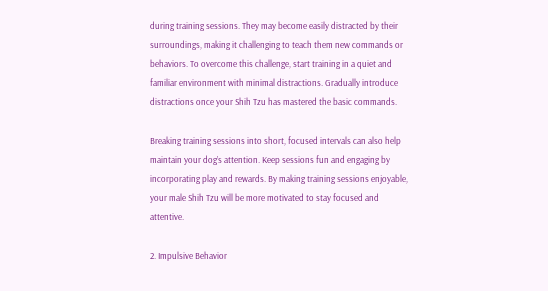during training sessions. They may become easily distracted by their surroundings, making it challenging to teach them new commands or behaviors. To overcome this challenge, start training in a quiet and familiar environment with minimal distractions. Gradually introduce distractions once your Shih Tzu has mastered the basic commands.

Breaking training sessions into short, focused intervals can also help maintain your dog’s attention. Keep sessions fun and engaging by incorporating play and rewards. By making training sessions enjoyable, your male Shih Tzu will be more motivated to stay focused and attentive.

2. Impulsive Behavior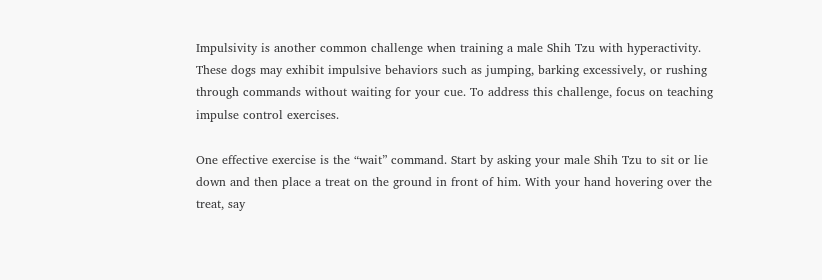Impulsivity is another common challenge when training a male Shih Tzu with hyperactivity. These dogs may exhibit impulsive behaviors such as jumping, barking excessively, or rushing through commands without waiting for your cue. To address this challenge, focus on teaching impulse control exercises.

One effective exercise is the “wait” command. Start by asking your male Shih Tzu to sit or lie down and then place a treat on the ground in front of him. With your hand hovering over the treat, say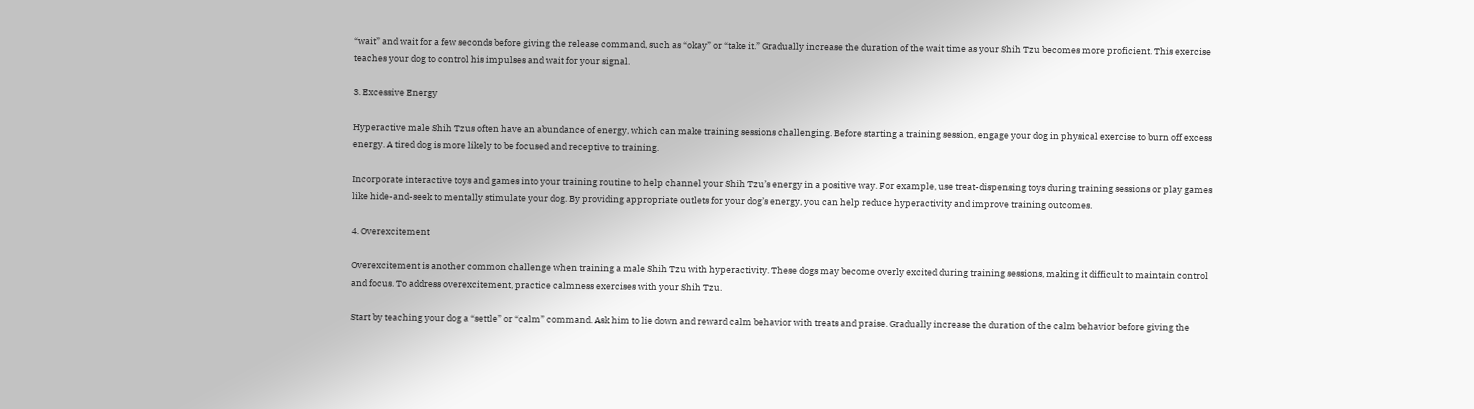“wait” and wait for a few seconds before giving the release command, such as “okay” or “take it.” Gradually increase the duration of the wait time as your Shih Tzu becomes more proficient. This exercise teaches your dog to control his impulses and wait for your signal.

3. Excessive Energy

Hyperactive male Shih Tzus often have an abundance of energy, which can make training sessions challenging. Before starting a training session, engage your dog in physical exercise to burn off excess energy. A tired dog is more likely to be focused and receptive to training.

Incorporate interactive toys and games into your training routine to help channel your Shih Tzu’s energy in a positive way. For example, use treat-dispensing toys during training sessions or play games like hide-and-seek to mentally stimulate your dog. By providing appropriate outlets for your dog’s energy, you can help reduce hyperactivity and improve training outcomes.

4. Overexcitement

Overexcitement is another common challenge when training a male Shih Tzu with hyperactivity. These dogs may become overly excited during training sessions, making it difficult to maintain control and focus. To address overexcitement, practice calmness exercises with your Shih Tzu.

Start by teaching your dog a “settle” or “calm” command. Ask him to lie down and reward calm behavior with treats and praise. Gradually increase the duration of the calm behavior before giving the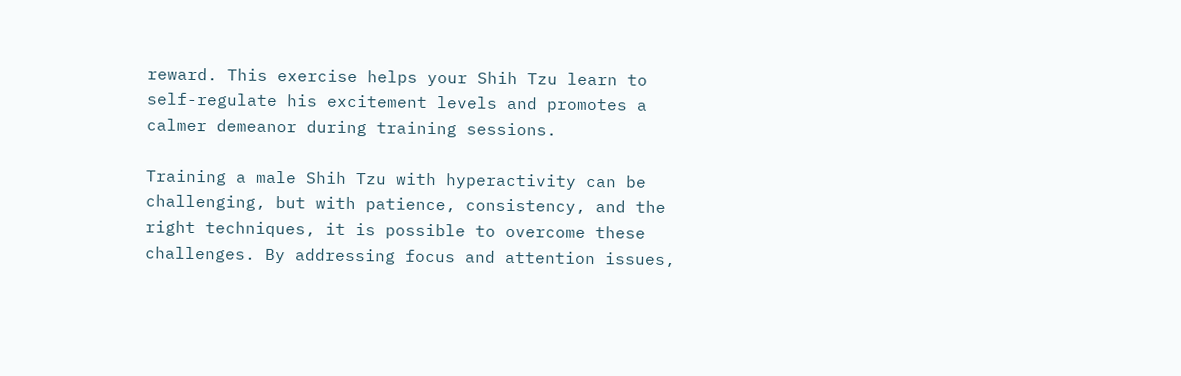reward. This exercise helps your Shih Tzu learn to self-regulate his excitement levels and promotes a calmer demeanor during training sessions.

Training a male Shih Tzu with hyperactivity can be challenging, but with patience, consistency, and the right techniques, it is possible to overcome these challenges. By addressing focus and attention issues,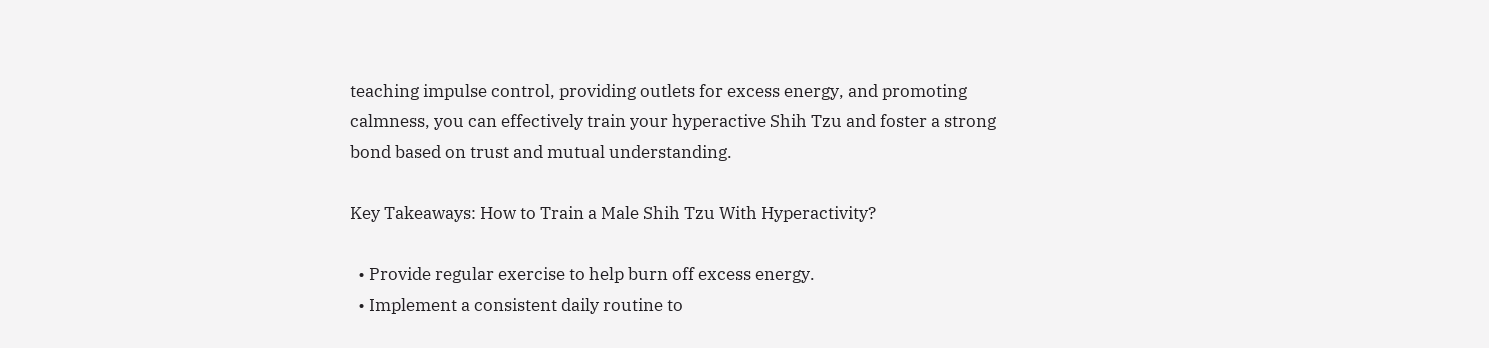teaching impulse control, providing outlets for excess energy, and promoting calmness, you can effectively train your hyperactive Shih Tzu and foster a strong bond based on trust and mutual understanding.

Key Takeaways: How to Train a Male Shih Tzu With Hyperactivity?

  • Provide regular exercise to help burn off excess energy.
  • Implement a consistent daily routine to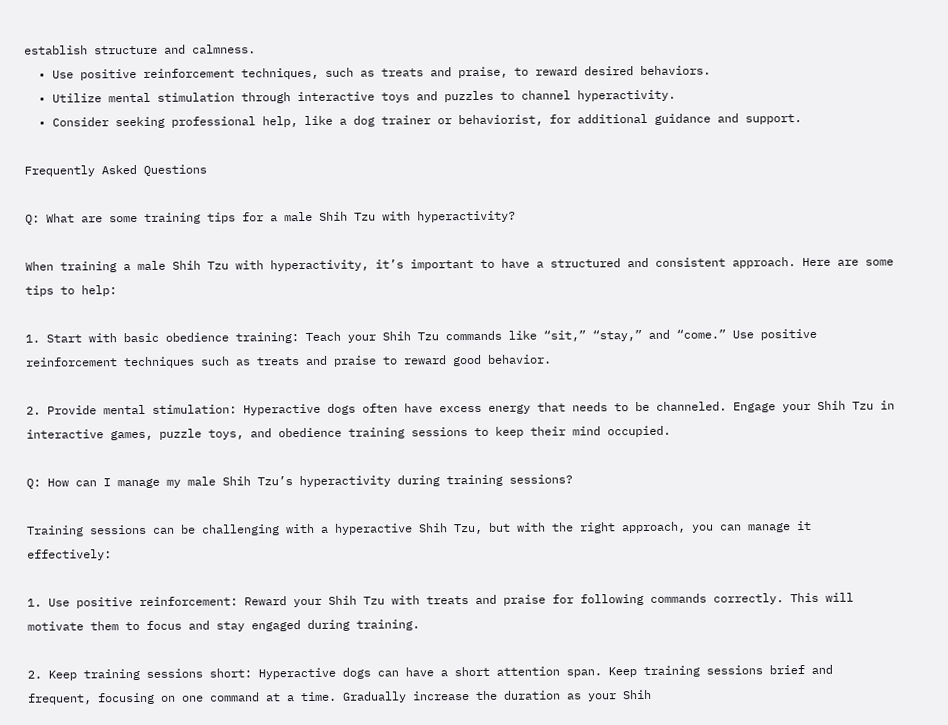establish structure and calmness.
  • Use positive reinforcement techniques, such as treats and praise, to reward desired behaviors.
  • Utilize mental stimulation through interactive toys and puzzles to channel hyperactivity.
  • Consider seeking professional help, like a dog trainer or behaviorist, for additional guidance and support.

Frequently Asked Questions

Q: What are some training tips for a male Shih Tzu with hyperactivity?

When training a male Shih Tzu with hyperactivity, it’s important to have a structured and consistent approach. Here are some tips to help:

1. Start with basic obedience training: Teach your Shih Tzu commands like “sit,” “stay,” and “come.” Use positive reinforcement techniques such as treats and praise to reward good behavior.

2. Provide mental stimulation: Hyperactive dogs often have excess energy that needs to be channeled. Engage your Shih Tzu in interactive games, puzzle toys, and obedience training sessions to keep their mind occupied.

Q: How can I manage my male Shih Tzu’s hyperactivity during training sessions?

Training sessions can be challenging with a hyperactive Shih Tzu, but with the right approach, you can manage it effectively:

1. Use positive reinforcement: Reward your Shih Tzu with treats and praise for following commands correctly. This will motivate them to focus and stay engaged during training.

2. Keep training sessions short: Hyperactive dogs can have a short attention span. Keep training sessions brief and frequent, focusing on one command at a time. Gradually increase the duration as your Shih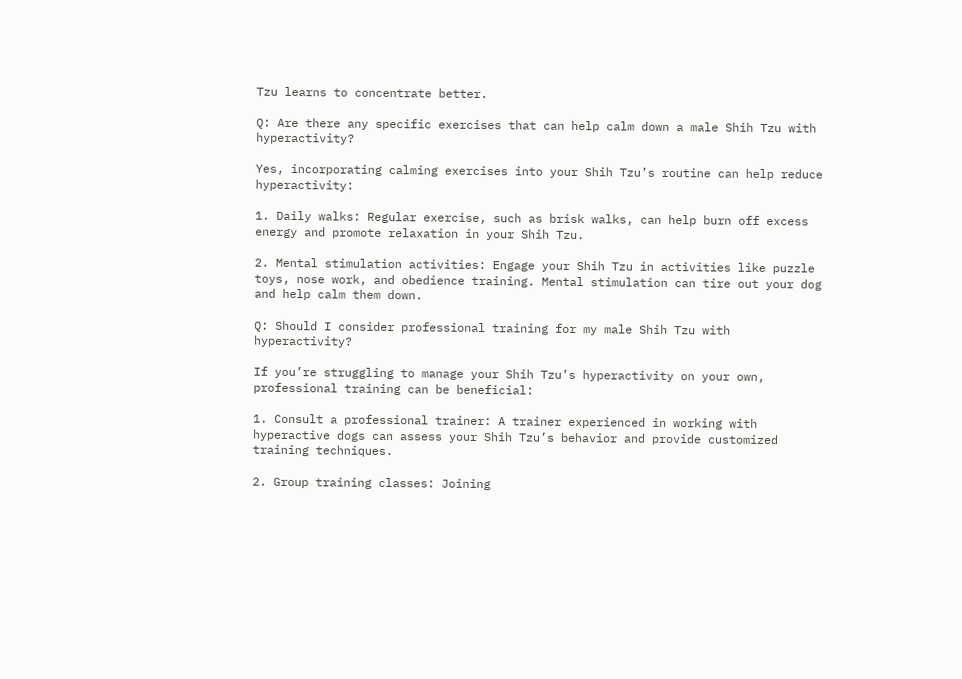Tzu learns to concentrate better.

Q: Are there any specific exercises that can help calm down a male Shih Tzu with hyperactivity?

Yes, incorporating calming exercises into your Shih Tzu’s routine can help reduce hyperactivity:

1. Daily walks: Regular exercise, such as brisk walks, can help burn off excess energy and promote relaxation in your Shih Tzu.

2. Mental stimulation activities: Engage your Shih Tzu in activities like puzzle toys, nose work, and obedience training. Mental stimulation can tire out your dog and help calm them down.

Q: Should I consider professional training for my male Shih Tzu with hyperactivity?

If you’re struggling to manage your Shih Tzu’s hyperactivity on your own, professional training can be beneficial:

1. Consult a professional trainer: A trainer experienced in working with hyperactive dogs can assess your Shih Tzu’s behavior and provide customized training techniques.

2. Group training classes: Joining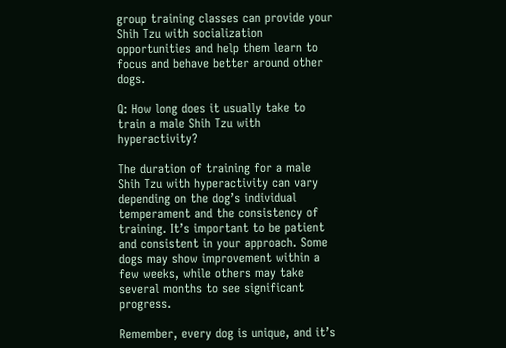group training classes can provide your Shih Tzu with socialization opportunities and help them learn to focus and behave better around other dogs.

Q: How long does it usually take to train a male Shih Tzu with hyperactivity?

The duration of training for a male Shih Tzu with hyperactivity can vary depending on the dog’s individual temperament and the consistency of training. It’s important to be patient and consistent in your approach. Some dogs may show improvement within a few weeks, while others may take several months to see significant progress.

Remember, every dog is unique, and it’s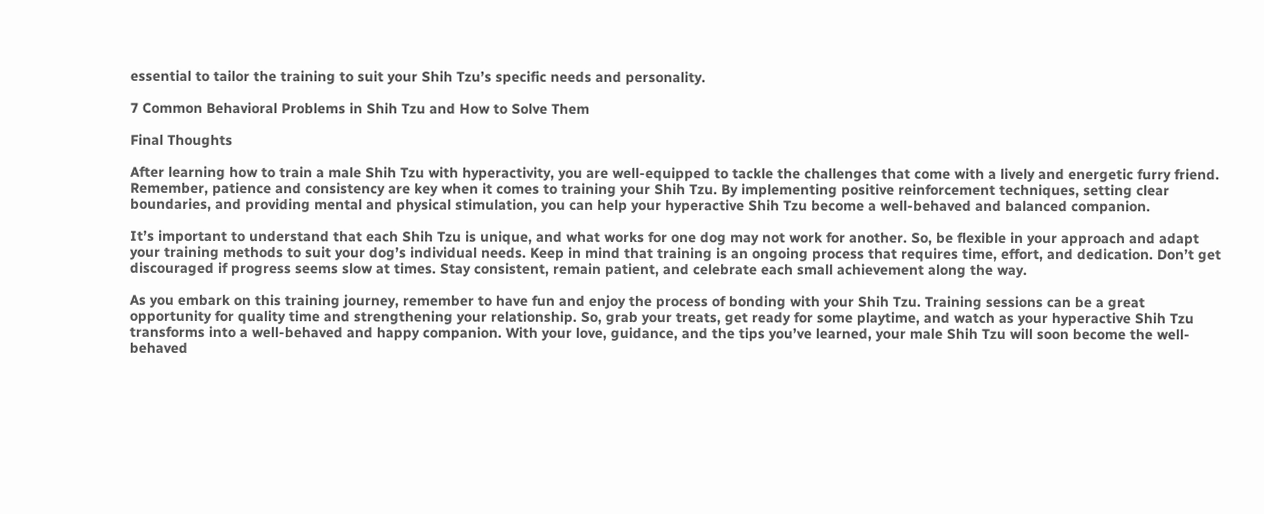essential to tailor the training to suit your Shih Tzu’s specific needs and personality.

7 Common Behavioral Problems in Shih Tzu and How to Solve Them

Final Thoughts

After learning how to train a male Shih Tzu with hyperactivity, you are well-equipped to tackle the challenges that come with a lively and energetic furry friend. Remember, patience and consistency are key when it comes to training your Shih Tzu. By implementing positive reinforcement techniques, setting clear boundaries, and providing mental and physical stimulation, you can help your hyperactive Shih Tzu become a well-behaved and balanced companion.

It’s important to understand that each Shih Tzu is unique, and what works for one dog may not work for another. So, be flexible in your approach and adapt your training methods to suit your dog’s individual needs. Keep in mind that training is an ongoing process that requires time, effort, and dedication. Don’t get discouraged if progress seems slow at times. Stay consistent, remain patient, and celebrate each small achievement along the way.

As you embark on this training journey, remember to have fun and enjoy the process of bonding with your Shih Tzu. Training sessions can be a great opportunity for quality time and strengthening your relationship. So, grab your treats, get ready for some playtime, and watch as your hyperactive Shih Tzu transforms into a well-behaved and happy companion. With your love, guidance, and the tips you’ve learned, your male Shih Tzu will soon become the well-behaved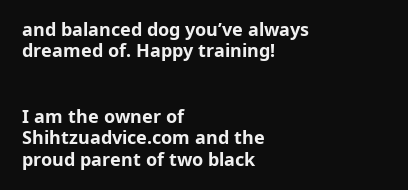and balanced dog you’ve always dreamed of. Happy training!


I am the owner of Shihtzuadvice.com and the proud parent of two black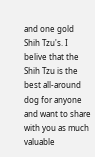and one gold Shih Tzu's. I belive that the Shih Tzu is the best all-around dog for anyone and want to share with you as much valuable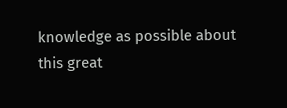knowledge as possible about this great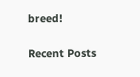breed!

Recent Posts